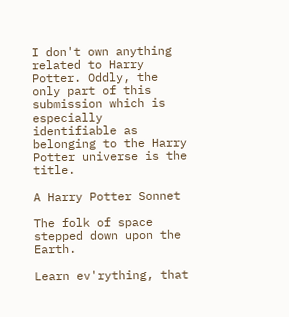I don't own anything related to Harry Potter. Oddly, the only part of this submission which is especially identifiable as belonging to the Harry Potter universe is the title.

A Harry Potter Sonnet

The folk of space stepped down upon the Earth.

Learn ev'rything, that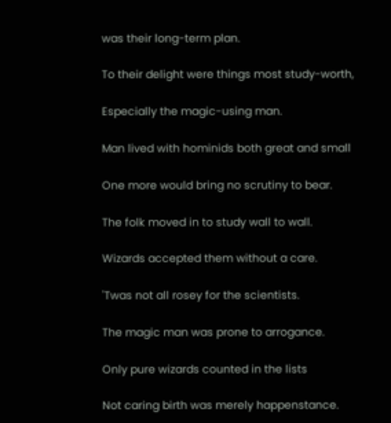was their long-term plan.

To their delight were things most study-worth,

Especially the magic-using man.

Man lived with hominids both great and small

One more would bring no scrutiny to bear.

The folk moved in to study wall to wall.

Wizards accepted them without a care.

'Twas not all rosey for the scientists.

The magic man was prone to arrogance.

Only pure wizards counted in the lists

Not caring birth was merely happenstance.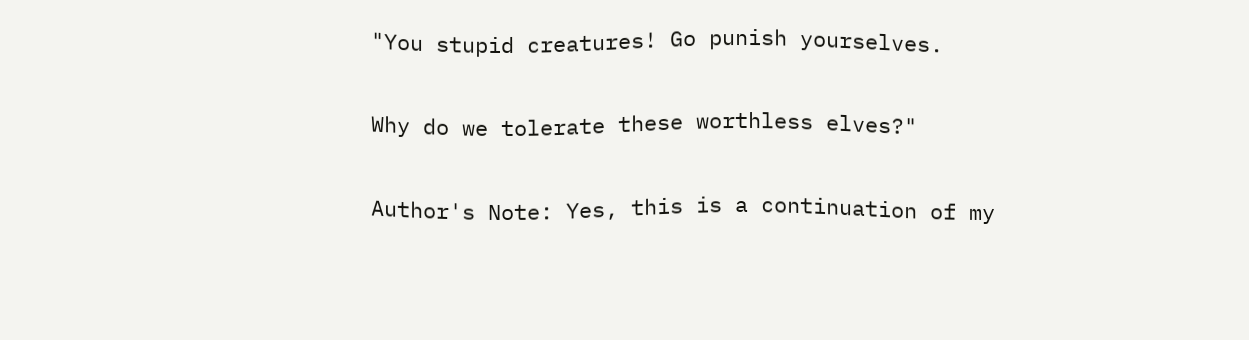"You stupid creatures! Go punish yourselves.

Why do we tolerate these worthless elves?"

Author's Note: Yes, this is a continuation of my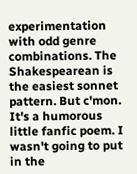experimentation with odd genre combinations. The Shakespearean is the easiest sonnet pattern. But c'mon. It's a humorous little fanfic poem. I wasn't going to put in the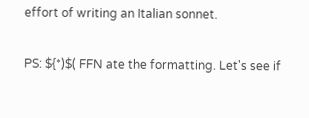effort of writing an Italian sonnet.

PS: ${*)$( FFN ate the formatting. Let's see if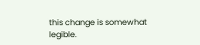this change is somewhat legible.